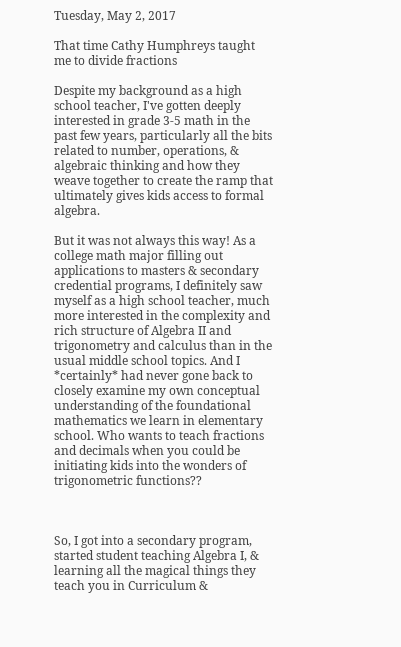Tuesday, May 2, 2017

That time Cathy Humphreys taught me to divide fractions

Despite my background as a high school teacher, I've gotten deeply interested in grade 3-5 math in the past few years, particularly all the bits related to number, operations, & algebraic thinking and how they weave together to create the ramp that ultimately gives kids access to formal algebra.

But it was not always this way! As a college math major filling out applications to masters & secondary credential programs, I definitely saw myself as a high school teacher, much more interested in the complexity and rich structure of Algebra II and trigonometry and calculus than in the usual middle school topics. And I *certainly* had never gone back to closely examine my own conceptual understanding of the foundational mathematics we learn in elementary school. Who wants to teach fractions and decimals when you could be initiating kids into the wonders of trigonometric functions??



So, I got into a secondary program, started student teaching Algebra I, & learning all the magical things they teach you in Curriculum &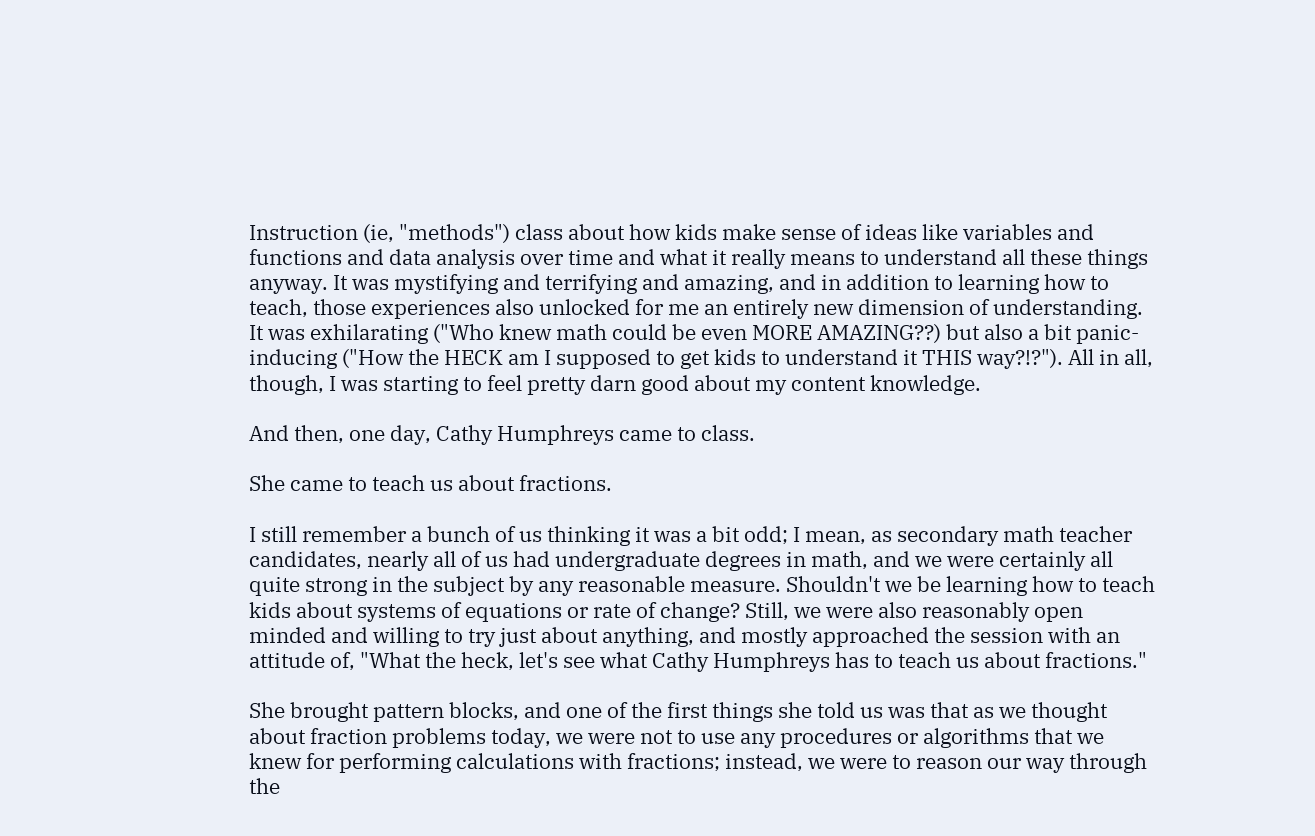Instruction (ie, "methods") class about how kids make sense of ideas like variables and functions and data analysis over time and what it really means to understand all these things anyway. It was mystifying and terrifying and amazing, and in addition to learning how to teach, those experiences also unlocked for me an entirely new dimension of understanding. It was exhilarating ("Who knew math could be even MORE AMAZING??) but also a bit panic-inducing ("How the HECK am I supposed to get kids to understand it THIS way?!?"). All in all, though, I was starting to feel pretty darn good about my content knowledge.

And then, one day, Cathy Humphreys came to class.

She came to teach us about fractions.

I still remember a bunch of us thinking it was a bit odd; I mean, as secondary math teacher candidates, nearly all of us had undergraduate degrees in math, and we were certainly all quite strong in the subject by any reasonable measure. Shouldn't we be learning how to teach kids about systems of equations or rate of change? Still, we were also reasonably open minded and willing to try just about anything, and mostly approached the session with an attitude of, "What the heck, let's see what Cathy Humphreys has to teach us about fractions."

She brought pattern blocks, and one of the first things she told us was that as we thought about fraction problems today, we were not to use any procedures or algorithms that we knew for performing calculations with fractions; instead, we were to reason our way through the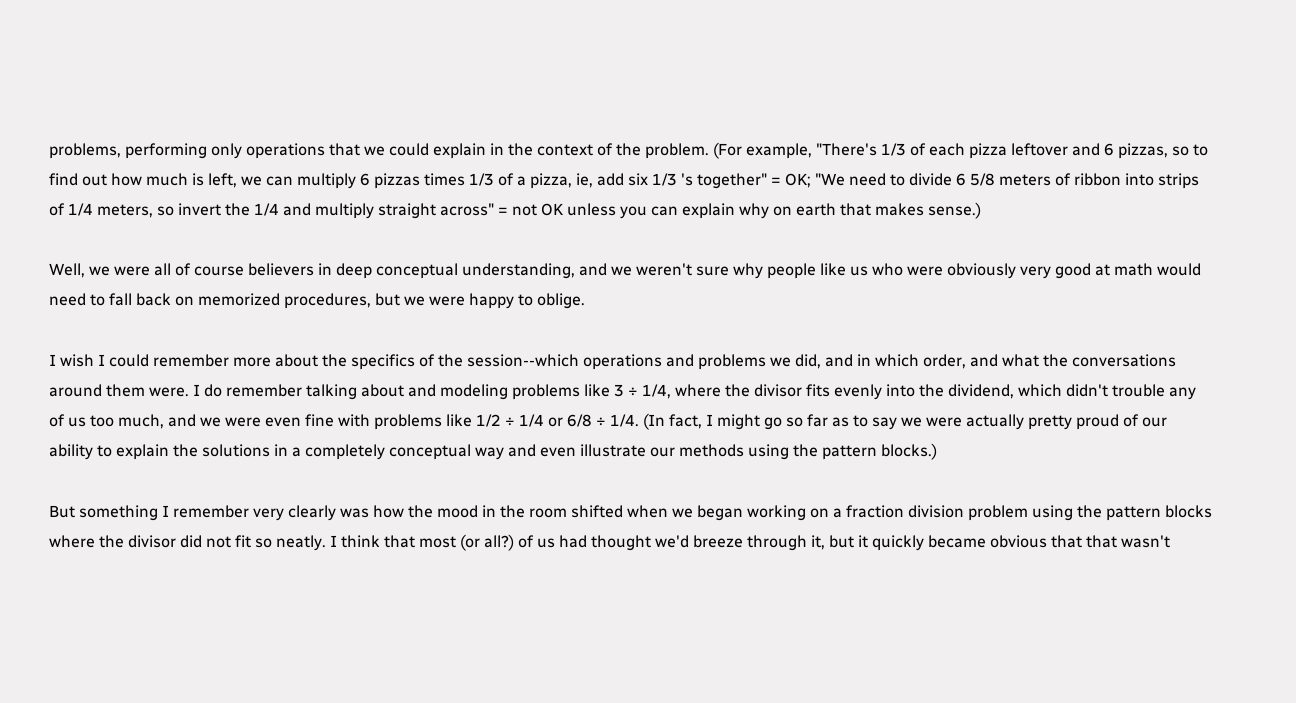problems, performing only operations that we could explain in the context of the problem. (For example, "There's 1/3 of each pizza leftover and 6 pizzas, so to find out how much is left, we can multiply 6 pizzas times 1/3 of a pizza, ie, add six 1/3 's together" = OK; "We need to divide 6 5/8 meters of ribbon into strips of 1/4 meters, so invert the 1/4 and multiply straight across" = not OK unless you can explain why on earth that makes sense.)

Well, we were all of course believers in deep conceptual understanding, and we weren't sure why people like us who were obviously very good at math would need to fall back on memorized procedures, but we were happy to oblige.

I wish I could remember more about the specifics of the session--which operations and problems we did, and in which order, and what the conversations around them were. I do remember talking about and modeling problems like 3 ÷ 1/4, where the divisor fits evenly into the dividend, which didn't trouble any of us too much, and we were even fine with problems like 1/2 ÷ 1/4 or 6/8 ÷ 1/4. (In fact, I might go so far as to say we were actually pretty proud of our ability to explain the solutions in a completely conceptual way and even illustrate our methods using the pattern blocks.)

But something I remember very clearly was how the mood in the room shifted when we began working on a fraction division problem using the pattern blocks where the divisor did not fit so neatly. I think that most (or all?) of us had thought we'd breeze through it, but it quickly became obvious that that wasn't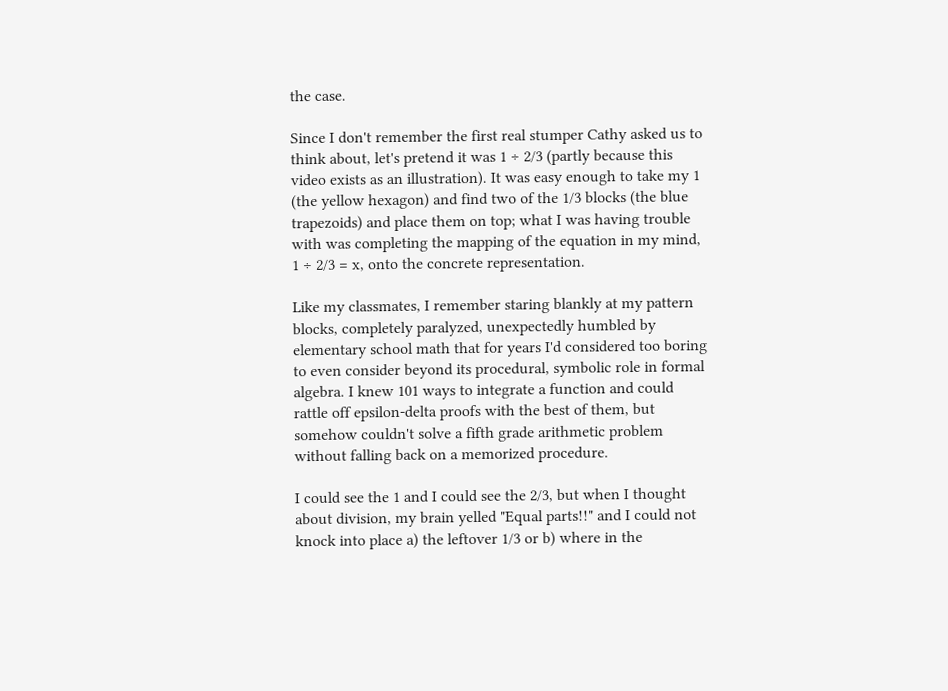the case.

Since I don't remember the first real stumper Cathy asked us to think about, let's pretend it was 1 ÷ 2/3 (partly because this video exists as an illustration). It was easy enough to take my 1 (the yellow hexagon) and find two of the 1/3 blocks (the blue trapezoids) and place them on top; what I was having trouble with was completing the mapping of the equation in my mind, 1 ÷ 2/3 = x, onto the concrete representation.

Like my classmates, I remember staring blankly at my pattern blocks, completely paralyzed, unexpectedly humbled by elementary school math that for years I'd considered too boring to even consider beyond its procedural, symbolic role in formal algebra. I knew 101 ways to integrate a function and could rattle off epsilon-delta proofs with the best of them, but somehow couldn't solve a fifth grade arithmetic problem without falling back on a memorized procedure.

I could see the 1 and I could see the 2/3, but when I thought about division, my brain yelled "Equal parts!!" and I could not knock into place a) the leftover 1/3 or b) where in the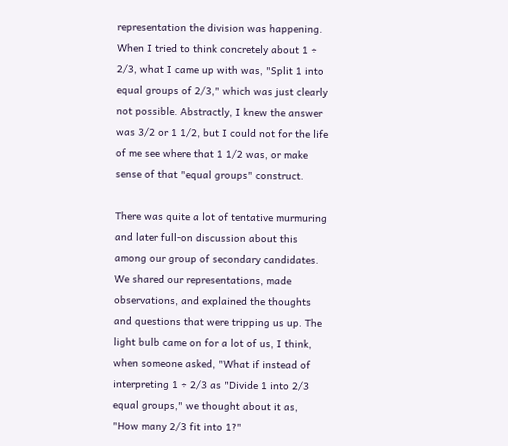representation the division was happening. When I tried to think concretely about 1 ÷ 2/3, what I came up with was, "Split 1 into equal groups of 2/3," which was just clearly not possible. Abstractly, I knew the answer was 3/2 or 1 1/2, but I could not for the life of me see where that 1 1/2 was, or make sense of that "equal groups" construct.

There was quite a lot of tentative murmuring and later full-on discussion about this among our group of secondary candidates. We shared our representations, made observations, and explained the thoughts and questions that were tripping us up. The light bulb came on for a lot of us, I think, when someone asked, "What if instead of interpreting 1 ÷ 2/3 as "Divide 1 into 2/3 equal groups," we thought about it as, "How many 2/3 fit into 1?"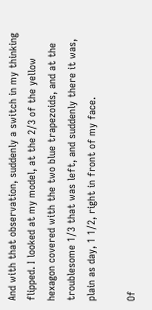And with that observation, suddenly a switch in my thinking flipped. I looked at my model, at the 2/3 of the yellow hexagon covered with the two blue trapezoids, and at the troublesome 1/3 that was left, and suddenly there it was, plain as day, 1 1/2, right in front of my face.

Of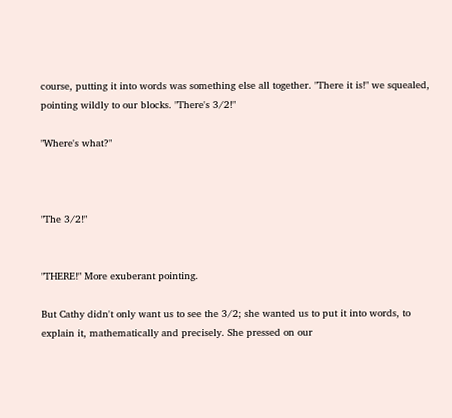course, putting it into words was something else all together. "There it is!" we squealed, pointing wildly to our blocks. "There's 3/2!"

"Where's what?"



"The 3/2!"


"THERE!" More exuberant pointing.

But Cathy didn't only want us to see the 3/2; she wanted us to put it into words, to explain it, mathematically and precisely. She pressed on our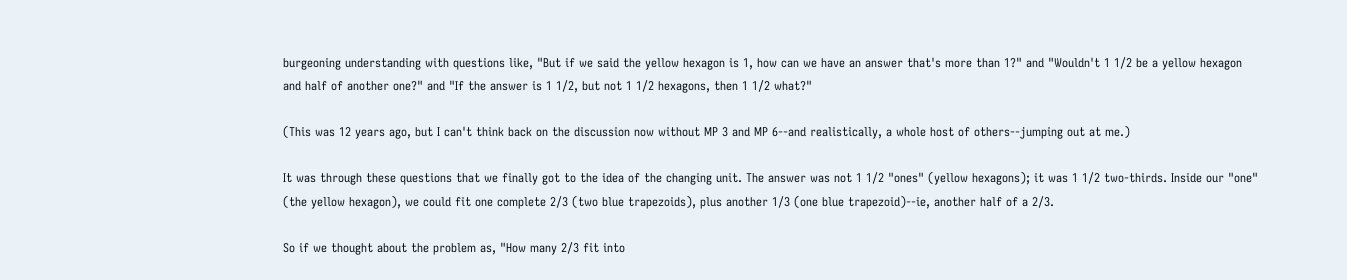burgeoning understanding with questions like, "But if we said the yellow hexagon is 1, how can we have an answer that's more than 1?" and "Wouldn't 1 1/2 be a yellow hexagon and half of another one?" and "If the answer is 1 1/2, but not 1 1/2 hexagons, then 1 1/2 what?"

(This was 12 years ago, but I can't think back on the discussion now without MP 3 and MP 6--and realistically, a whole host of others--jumping out at me.)

It was through these questions that we finally got to the idea of the changing unit. The answer was not 1 1/2 "ones" (yellow hexagons); it was 1 1/2 two-thirds. Inside our "one" (the yellow hexagon), we could fit one complete 2/3 (two blue trapezoids), plus another 1/3 (one blue trapezoid)--ie, another half of a 2/3.

So if we thought about the problem as, "How many 2/3 fit into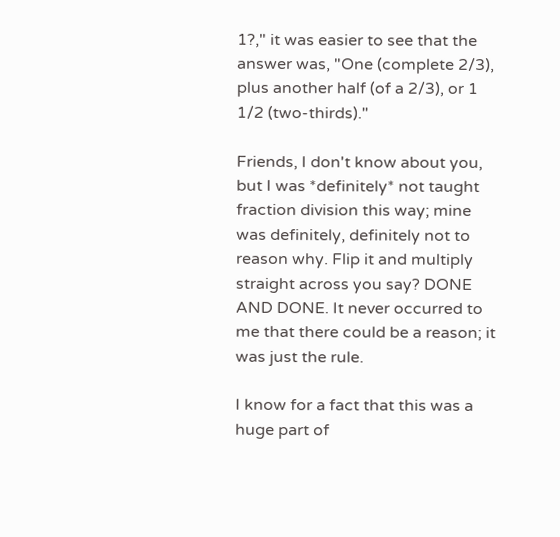1?," it was easier to see that the answer was, "One (complete 2/3), plus another half (of a 2/3), or 1 1/2 (two-thirds)."

Friends, I don't know about you, but I was *definitely* not taught fraction division this way; mine was definitely, definitely not to reason why. Flip it and multiply straight across you say? DONE AND DONE. It never occurred to me that there could be a reason; it was just the rule.

I know for a fact that this was a huge part of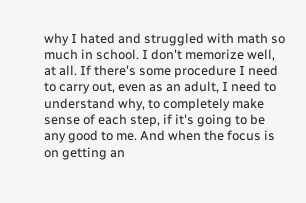why I hated and struggled with math so much in school. I don't memorize well, at all. If there's some procedure I need to carry out, even as an adult, I need to understand why, to completely make sense of each step, if it's going to be any good to me. And when the focus is on getting an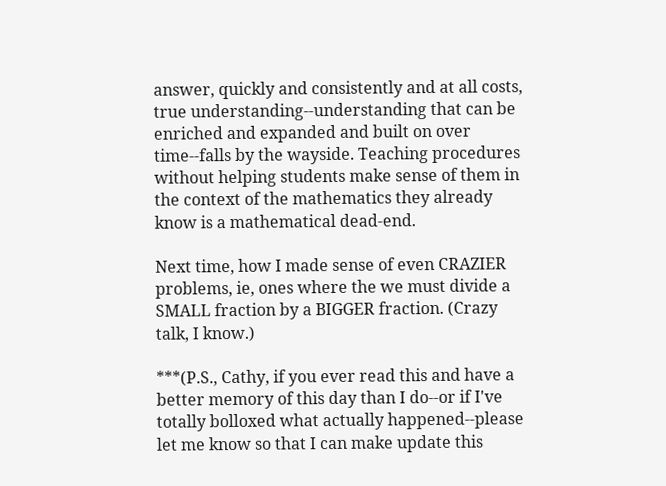answer, quickly and consistently and at all costs, true understanding--understanding that can be enriched and expanded and built on over time--falls by the wayside. Teaching procedures without helping students make sense of them in the context of the mathematics they already know is a mathematical dead-end.

Next time, how I made sense of even CRAZIER problems, ie, ones where the we must divide a SMALL fraction by a BIGGER fraction. (Crazy talk, I know.)

***(P.S., Cathy, if you ever read this and have a better memory of this day than I do--or if I've totally bolloxed what actually happened--please let me know so that I can make update this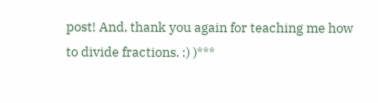post! And, thank you again for teaching me how to divide fractions. :) )***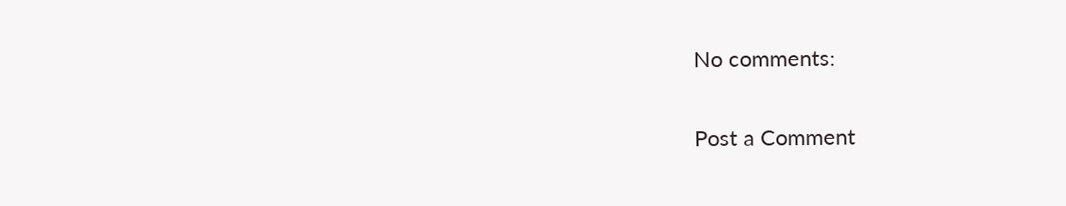No comments:

Post a Comment